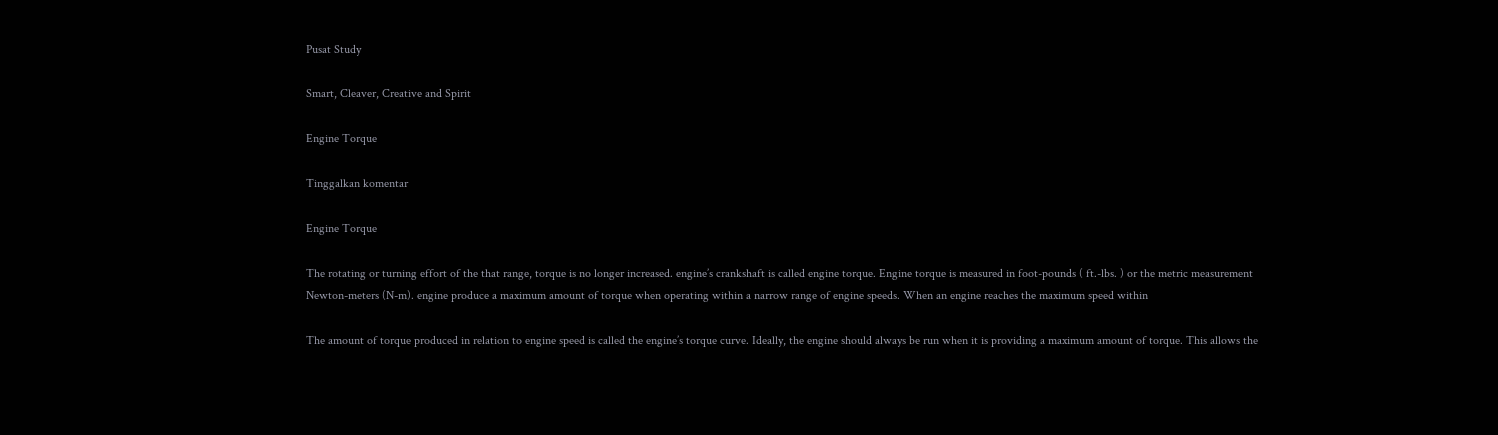Pusat Study

Smart, Cleaver, Creative and Spirit

Engine Torque

Tinggalkan komentar

Engine Torque

The rotating or turning effort of the that range, torque is no longer increased. engine’s crankshaft is called engine torque. Engine torque is measured in foot-pounds ( ft.-lbs. ) or the metric measurement Newton-meters (N-m). engine produce a maximum amount of torque when operating within a narrow range of engine speeds. When an engine reaches the maximum speed within

The amount of torque produced in relation to engine speed is called the engine’s torque curve. Ideally, the engine should always be run when it is providing a maximum amount of torque. This allows the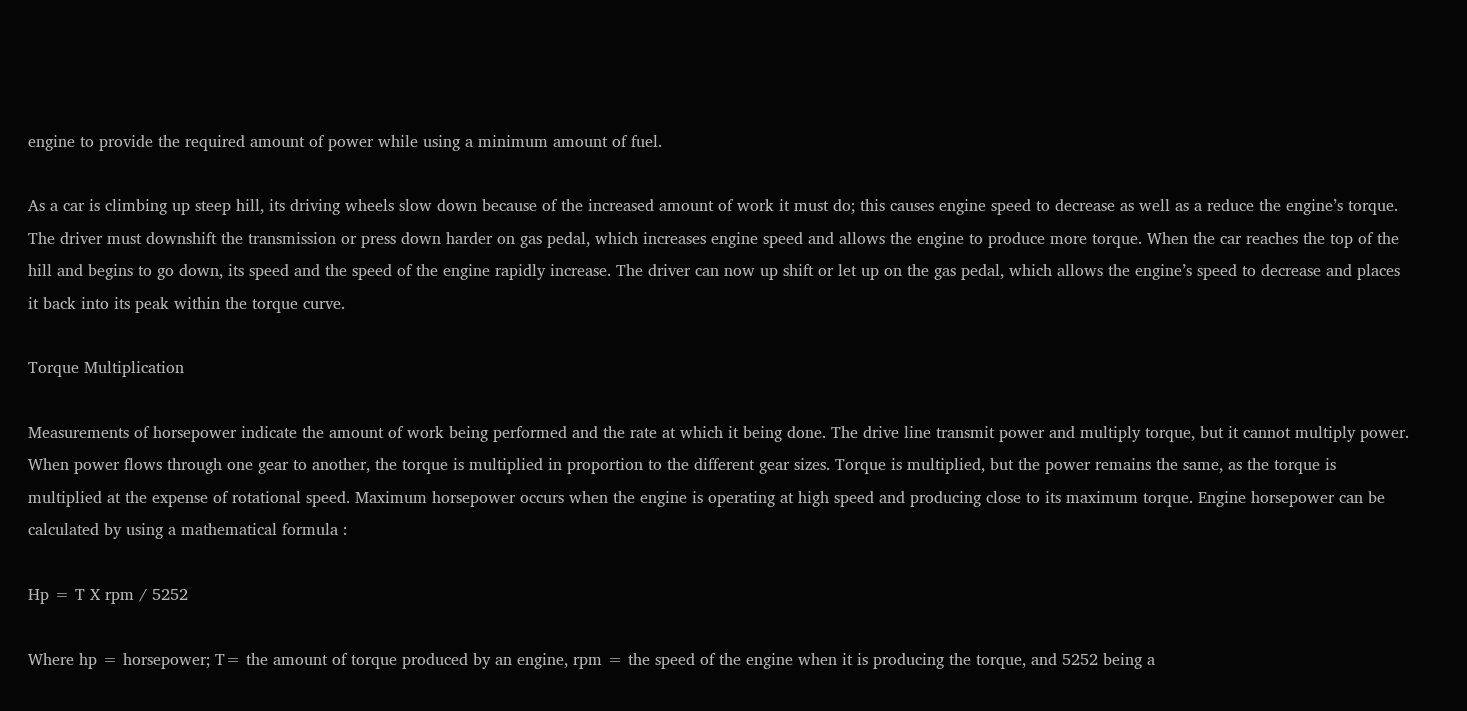engine to provide the required amount of power while using a minimum amount of fuel.

As a car is climbing up steep hill, its driving wheels slow down because of the increased amount of work it must do; this causes engine speed to decrease as well as a reduce the engine’s torque. The driver must downshift the transmission or press down harder on gas pedal, which increases engine speed and allows the engine to produce more torque. When the car reaches the top of the hill and begins to go down, its speed and the speed of the engine rapidly increase. The driver can now up shift or let up on the gas pedal, which allows the engine’s speed to decrease and places it back into its peak within the torque curve.

Torque Multiplication

Measurements of horsepower indicate the amount of work being performed and the rate at which it being done. The drive line transmit power and multiply torque, but it cannot multiply power. When power flows through one gear to another, the torque is multiplied in proportion to the different gear sizes. Torque is multiplied, but the power remains the same, as the torque is multiplied at the expense of rotational speed. Maximum horsepower occurs when the engine is operating at high speed and producing close to its maximum torque. Engine horsepower can be calculated by using a mathematical formula :

Hp = T X rpm / 5252

Where hp = horsepower; T= the amount of torque produced by an engine, rpm = the speed of the engine when it is producing the torque, and 5252 being a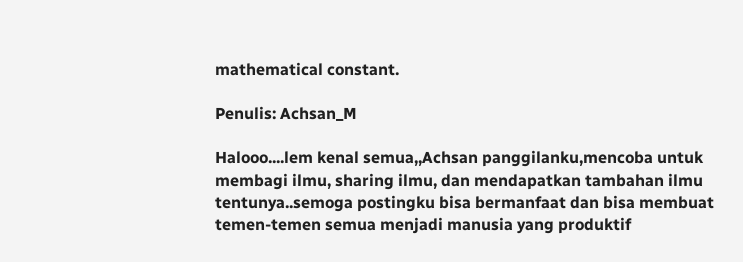mathematical constant.

Penulis: Achsan_M

Halooo....lem kenal semua,,Achsan panggilanku,mencoba untuk membagi ilmu, sharing ilmu, dan mendapatkan tambahan ilmu tentunya..semoga postingku bisa bermanfaat dan bisa membuat temen-temen semua menjadi manusia yang produktif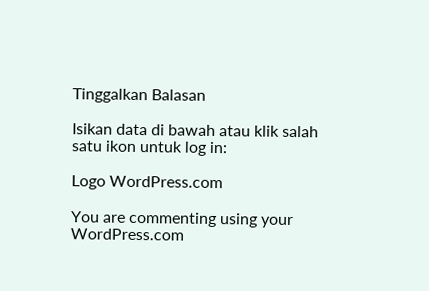Tinggalkan Balasan

Isikan data di bawah atau klik salah satu ikon untuk log in:

Logo WordPress.com

You are commenting using your WordPress.com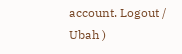account. Logout /  Ubah )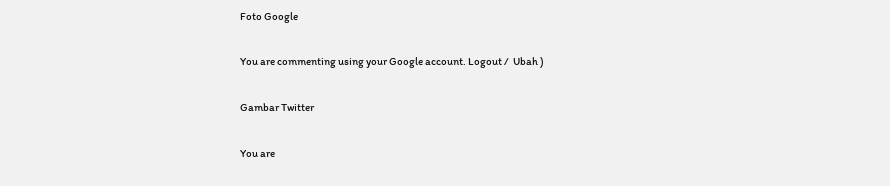Foto Google

You are commenting using your Google account. Logout /  Ubah )

Gambar Twitter

You are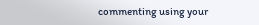commenting using your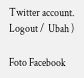Twitter account. Logout /  Ubah )

Foto Facebook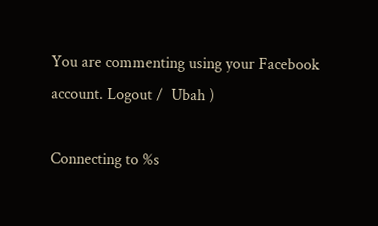You are commenting using your Facebook account. Logout /  Ubah )

Connecting to %s